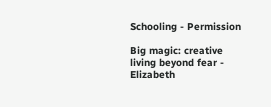Schooling - Permission

Big magic: creative living beyond fear - Elizabeth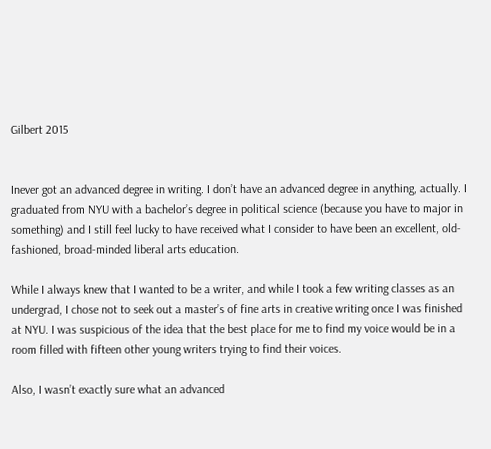Gilbert 2015


Inever got an advanced degree in writing. I don’t have an advanced degree in anything, actually. I graduated from NYU with a bachelor’s degree in political science (because you have to major in something) and I still feel lucky to have received what I consider to have been an excellent, old-fashioned, broad-minded liberal arts education.

While I always knew that I wanted to be a writer, and while I took a few writing classes as an undergrad, I chose not to seek out a master’s of fine arts in creative writing once I was finished at NYU. I was suspicious of the idea that the best place for me to find my voice would be in a room filled with fifteen other young writers trying to find their voices.

Also, I wasn’t exactly sure what an advanced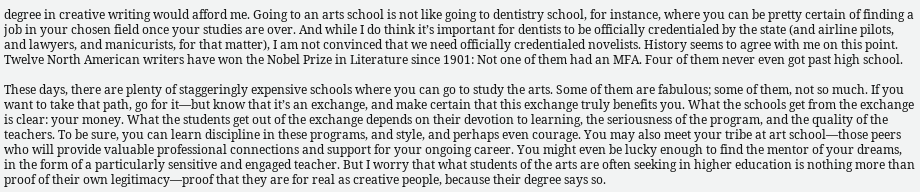degree in creative writing would afford me. Going to an arts school is not like going to dentistry school, for instance, where you can be pretty certain of finding a job in your chosen field once your studies are over. And while I do think it’s important for dentists to be officially credentialed by the state (and airline pilots, and lawyers, and manicurists, for that matter), I am not convinced that we need officially credentialed novelists. History seems to agree with me on this point. Twelve North American writers have won the Nobel Prize in Literature since 1901: Not one of them had an MFA. Four of them never even got past high school.

These days, there are plenty of staggeringly expensive schools where you can go to study the arts. Some of them are fabulous; some of them, not so much. If you want to take that path, go for it—but know that it’s an exchange, and make certain that this exchange truly benefits you. What the schools get from the exchange is clear: your money. What the students get out of the exchange depends on their devotion to learning, the seriousness of the program, and the quality of the teachers. To be sure, you can learn discipline in these programs, and style, and perhaps even courage. You may also meet your tribe at art school—those peers who will provide valuable professional connections and support for your ongoing career. You might even be lucky enough to find the mentor of your dreams, in the form of a particularly sensitive and engaged teacher. But I worry that what students of the arts are often seeking in higher education is nothing more than proof of their own legitimacy—proof that they are for real as creative people, because their degree says so.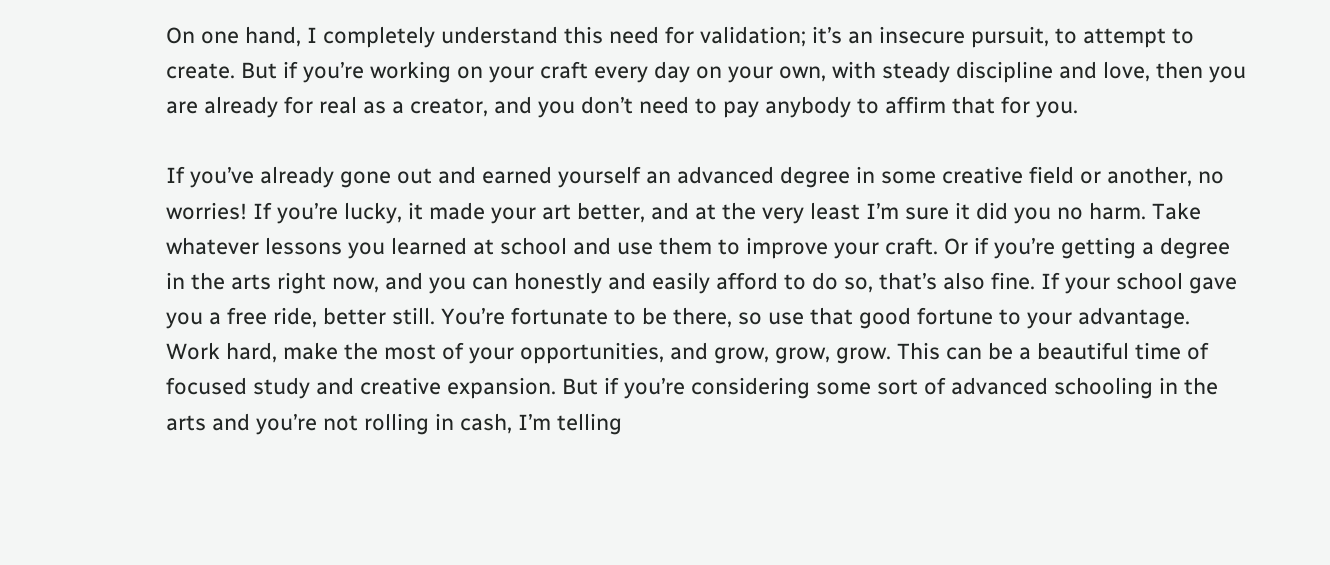On one hand, I completely understand this need for validation; it’s an insecure pursuit, to attempt to create. But if you’re working on your craft every day on your own, with steady discipline and love, then you are already for real as a creator, and you don’t need to pay anybody to affirm that for you.

If you’ve already gone out and earned yourself an advanced degree in some creative field or another, no worries! If you’re lucky, it made your art better, and at the very least I’m sure it did you no harm. Take whatever lessons you learned at school and use them to improve your craft. Or if you’re getting a degree in the arts right now, and you can honestly and easily afford to do so, that’s also fine. If your school gave you a free ride, better still. You’re fortunate to be there, so use that good fortune to your advantage. Work hard, make the most of your opportunities, and grow, grow, grow. This can be a beautiful time of focused study and creative expansion. But if you’re considering some sort of advanced schooling in the arts and you’re not rolling in cash, I’m telling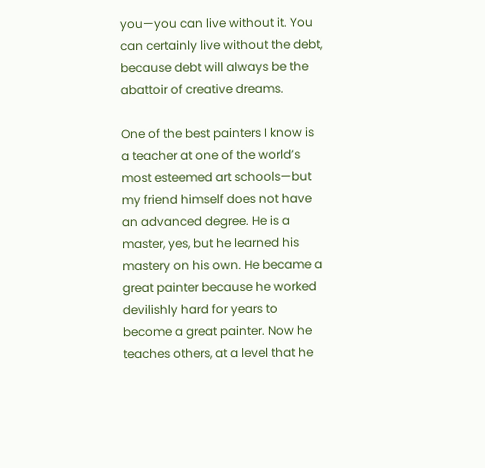you—you can live without it. You can certainly live without the debt, because debt will always be the abattoir of creative dreams.

One of the best painters I know is a teacher at one of the world’s most esteemed art schools—but my friend himself does not have an advanced degree. He is a master, yes, but he learned his mastery on his own. He became a great painter because he worked devilishly hard for years to become a great painter. Now he teaches others, at a level that he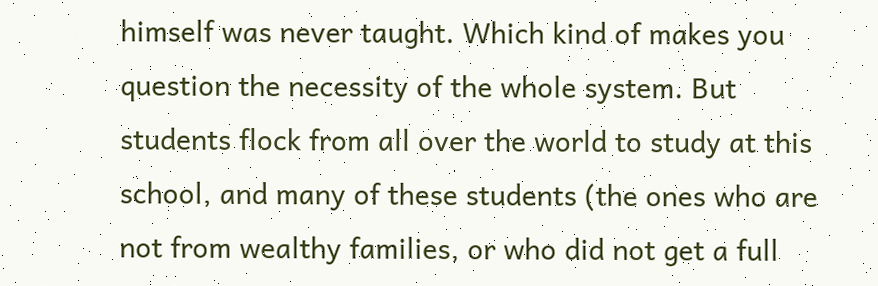himself was never taught. Which kind of makes you question the necessity of the whole system. But students flock from all over the world to study at this school, and many of these students (the ones who are not from wealthy families, or who did not get a full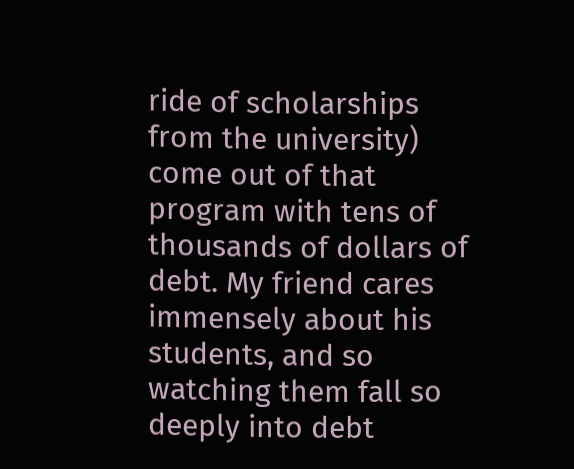ride of scholarships from the university) come out of that program with tens of thousands of dollars of debt. My friend cares immensely about his students, and so watching them fall so deeply into debt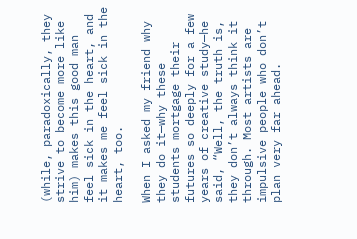(while, paradoxically, they strive to become more like him) makes this good man feel sick in the heart, and it makes me feel sick in the heart, too.

When I asked my friend why they do it—why these students mortgage their futures so deeply for a few years of creative study—he said, “Well, the truth is, they don’t always think it through. Most artists are impulsive people who don’t plan very far ahead.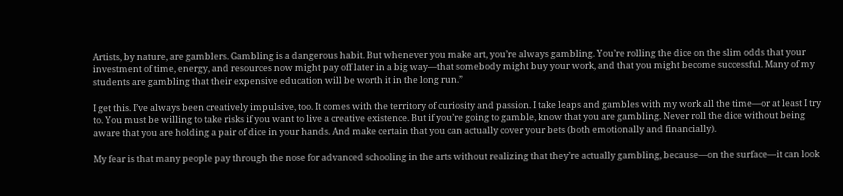Artists, by nature, are gamblers. Gambling is a dangerous habit. But whenever you make art, you’re always gambling. You’re rolling the dice on the slim odds that your investment of time, energy, and resources now might pay off later in a big way—that somebody might buy your work, and that you might become successful. Many of my students are gambling that their expensive education will be worth it in the long run.”

I get this. I’ve always been creatively impulsive, too. It comes with the territory of curiosity and passion. I take leaps and gambles with my work all the time—or at least I try to. You must be willing to take risks if you want to live a creative existence. But if you’re going to gamble, know that you are gambling. Never roll the dice without being aware that you are holding a pair of dice in your hands. And make certain that you can actually cover your bets (both emotionally and financially).

My fear is that many people pay through the nose for advanced schooling in the arts without realizing that they’re actually gambling, because—on the surface—it can look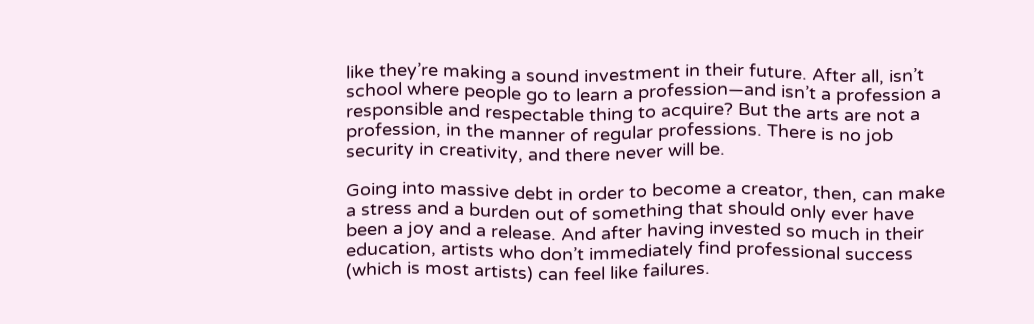like they’re making a sound investment in their future. After all, isn’t school where people go to learn a profession—and isn’t a profession a responsible and respectable thing to acquire? But the arts are not a profession, in the manner of regular professions. There is no job security in creativity, and there never will be.

Going into massive debt in order to become a creator, then, can make a stress and a burden out of something that should only ever have been a joy and a release. And after having invested so much in their education, artists who don’t immediately find professional success (which is most artists) can feel like failures.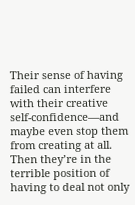Their sense of having failed can interfere with their creative self-confidence—and maybe even stop them from creating at all. Then they’re in the terrible position of having to deal not only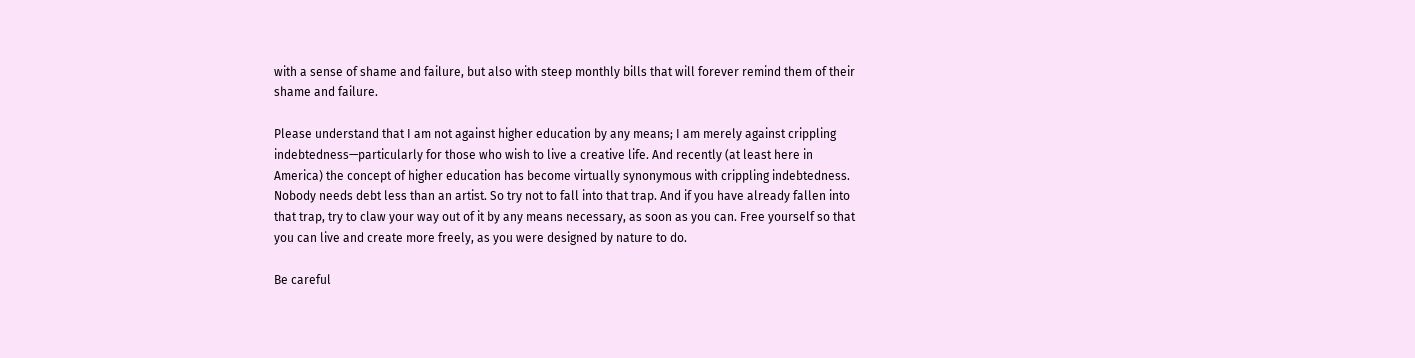with a sense of shame and failure, but also with steep monthly bills that will forever remind them of their shame and failure.

Please understand that I am not against higher education by any means; I am merely against crippling indebtedness—particularly for those who wish to live a creative life. And recently (at least here in America) the concept of higher education has become virtually synonymous with crippling indebtedness. Nobody needs debt less than an artist. So try not to fall into that trap. And if you have already fallen into that trap, try to claw your way out of it by any means necessary, as soon as you can. Free yourself so that you can live and create more freely, as you were designed by nature to do.

Be careful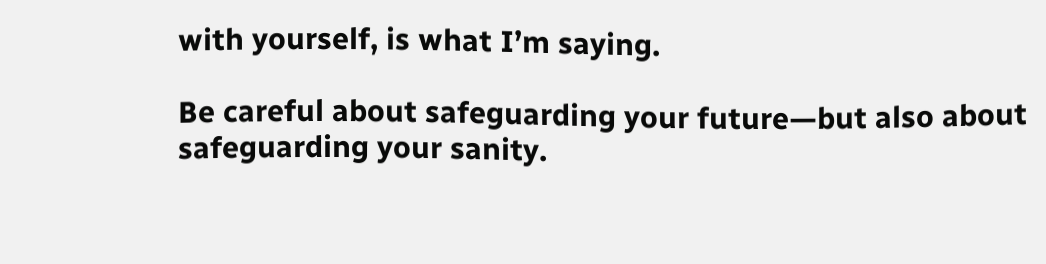with yourself, is what I’m saying.

Be careful about safeguarding your future—but also about safeguarding your sanity.